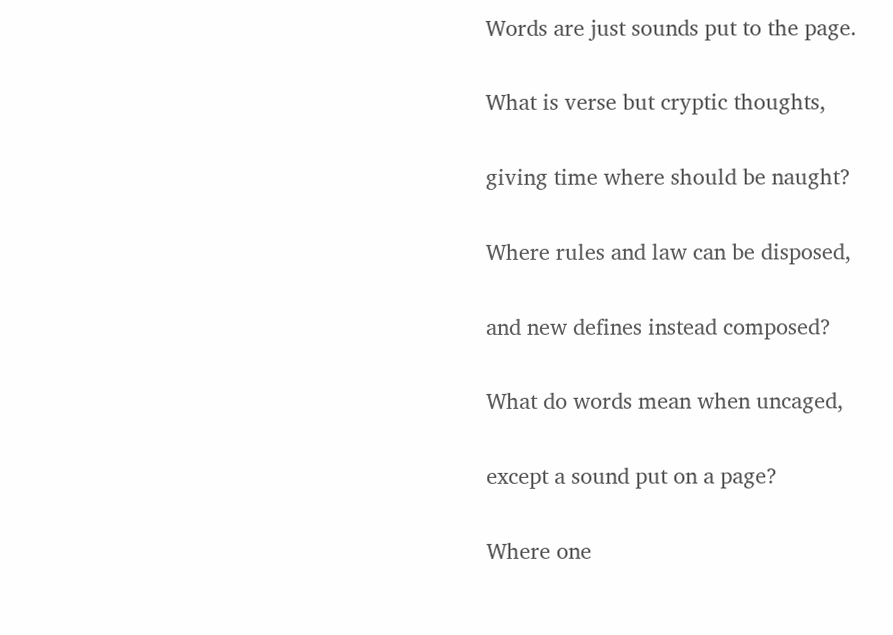Words are just sounds put to the page.

What is verse but cryptic thoughts,

giving time where should be naught?

Where rules and law can be disposed,

and new defines instead composed?

What do words mean when uncaged,

except a sound put on a page?

Where one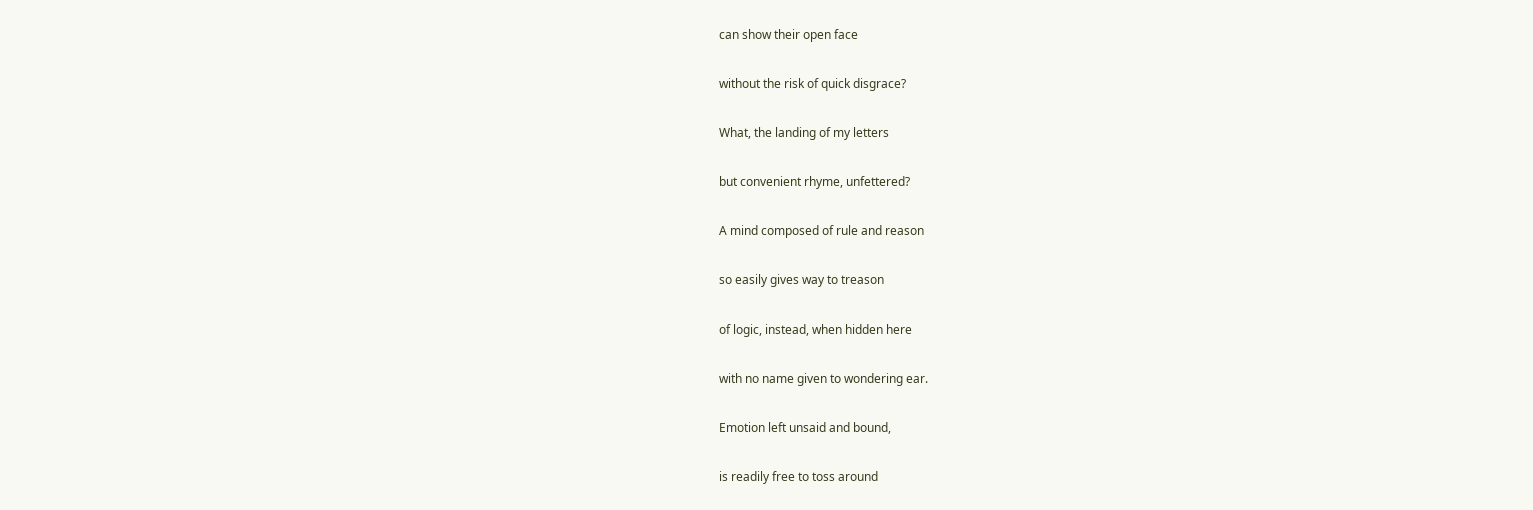can show their open face

without the risk of quick disgrace?

What, the landing of my letters

but convenient rhyme, unfettered?

A mind composed of rule and reason

so easily gives way to treason

of logic, instead, when hidden here

with no name given to wondering ear.

Emotion left unsaid and bound,

is readily free to toss around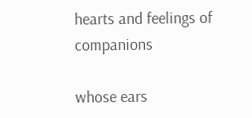hearts and feelings of companions

whose ears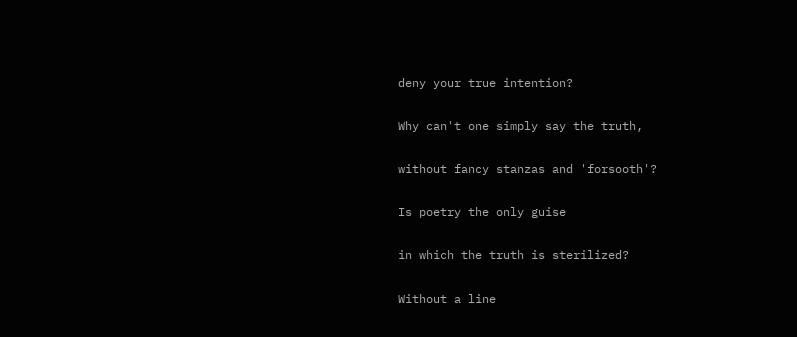deny your true intention?

Why can't one simply say the truth,

without fancy stanzas and 'forsooth'?

Is poetry the only guise

in which the truth is sterilized?

Without a line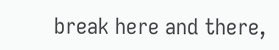break here and there,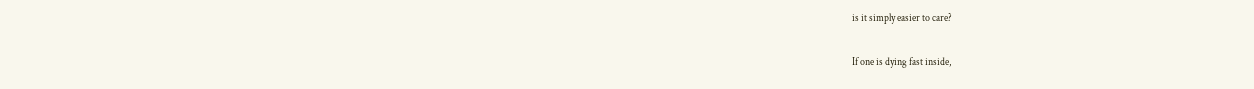is it simply easier to care?

If one is dying fast inside,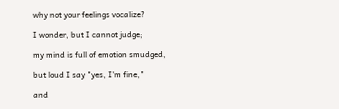why not your feelings vocalize?

I wonder, but I cannot judge;

my mind is full of emotion smudged,

but loud I say "yes, I'm fine,"

and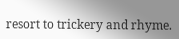resort to trickery and rhyme.